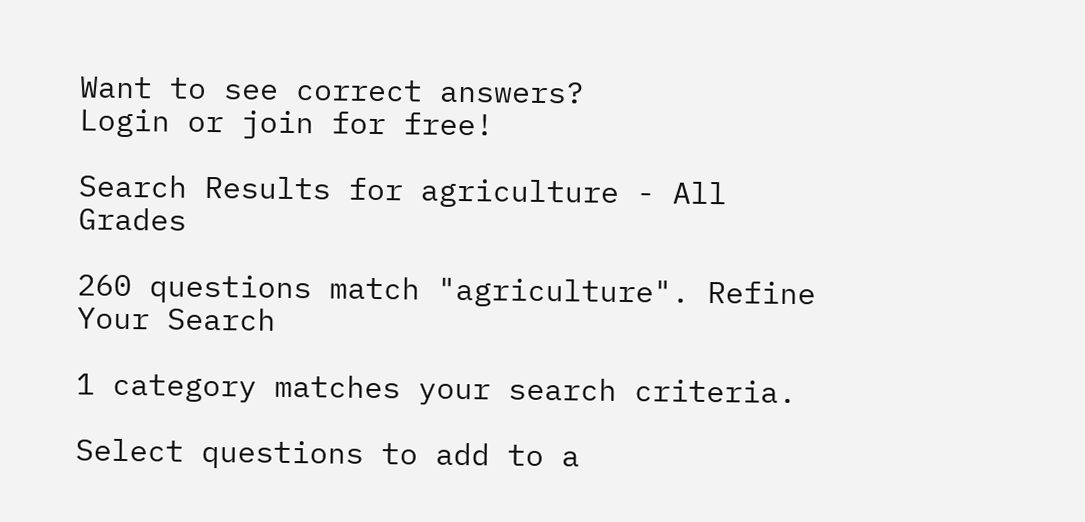Want to see correct answers?
Login or join for free!

Search Results for agriculture - All Grades

260 questions match "agriculture". Refine Your Search

1 category matches your search criteria.

Select questions to add to a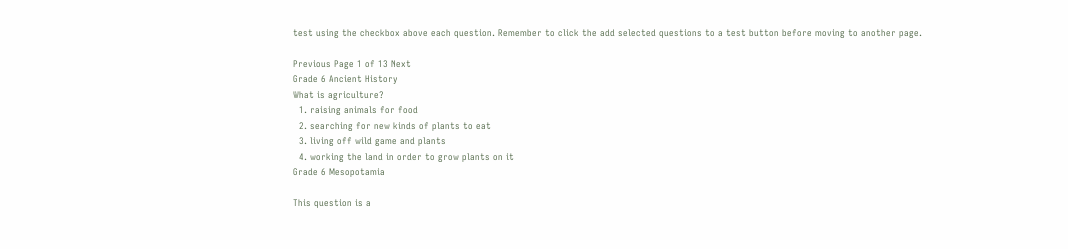test using the checkbox above each question. Remember to click the add selected questions to a test button before moving to another page.

Previous Page 1 of 13 Next
Grade 6 Ancient History
What is agriculture?
  1. raising animals for food
  2. searching for new kinds of plants to eat
  3. living off wild game and plants
  4. working the land in order to grow plants on it
Grade 6 Mesopotamia

This question is a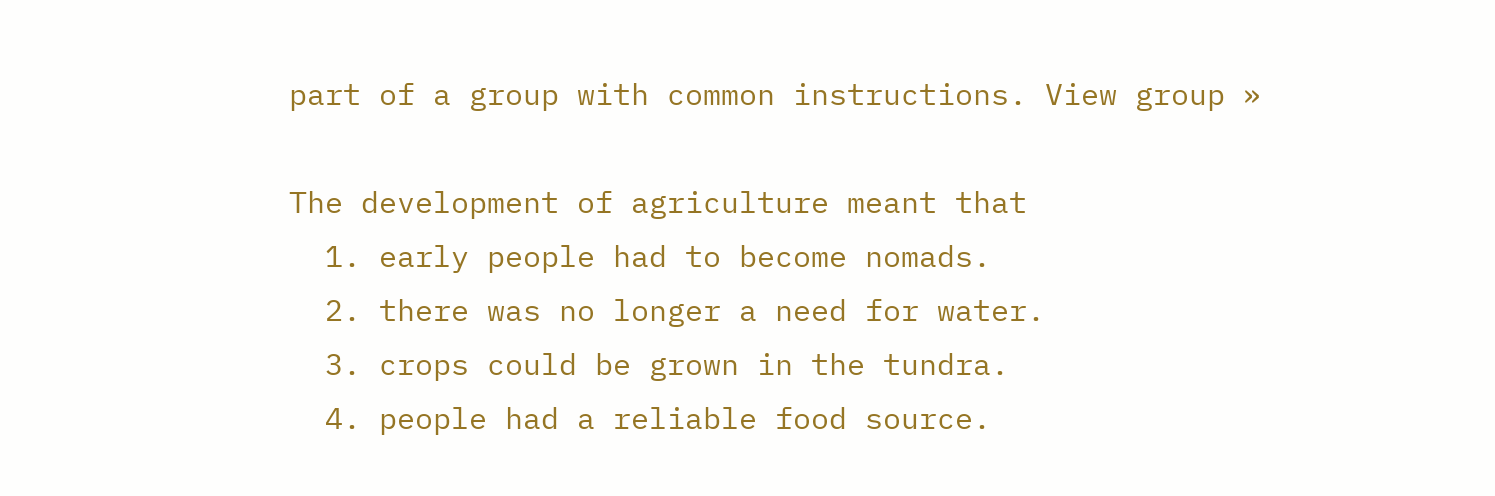part of a group with common instructions. View group »

The development of agriculture meant that
  1. early people had to become nomads.
  2. there was no longer a need for water.
  3. crops could be grown in the tundra.
  4. people had a reliable food source.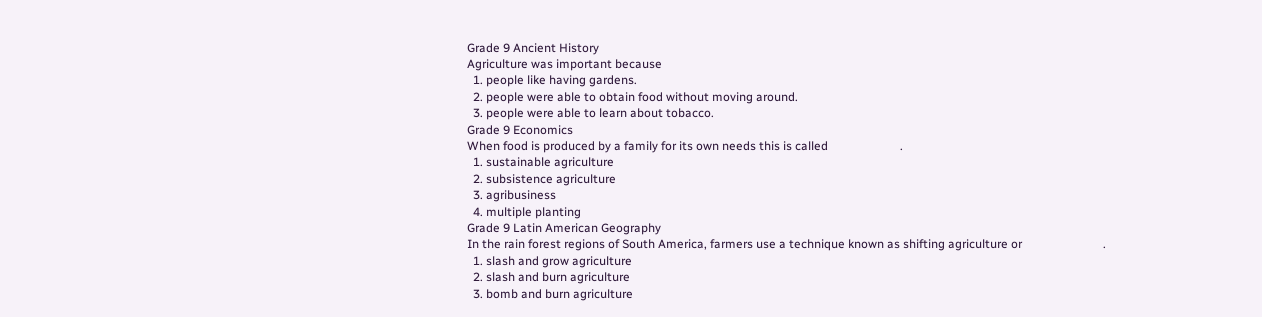Grade 9 Ancient History
Agriculture was important because
  1. people like having gardens.
  2. people were able to obtain food without moving around.
  3. people were able to learn about tobacco.
Grade 9 Economics
When food is produced by a family for its own needs this is called                        .
  1. sustainable agriculture
  2. subsistence agriculture
  3. agribusiness
  4. multiple planting
Grade 9 Latin American Geography
In the rain forest regions of South America, farmers use a technique known as shifting agriculture or                           .
  1. slash and grow agriculture
  2. slash and burn agriculture
  3. bomb and burn agriculture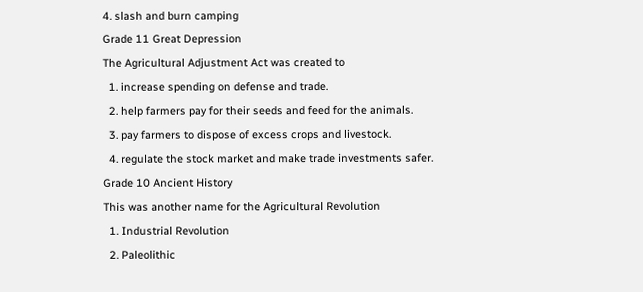4. slash and burn camping
Grade 11 Great Depression
The Agricultural Adjustment Act was created to
  1. increase spending on defense and trade.
  2. help farmers pay for their seeds and feed for the animals.
  3. pay farmers to dispose of excess crops and livestock.
  4. regulate the stock market and make trade investments safer.
Grade 10 Ancient History
This was another name for the Agricultural Revolution
  1. Industrial Revolution
  2. Paleolithic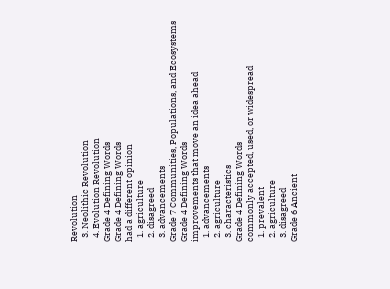Revolution
  3. Neolithic Revolution
  4. Evolution Revolution
Grade 4 Defining Words
Grade 4 Defining Words
had a different opinion
  1. agriculture
  2. disagreed
  3. advancements
Grade 7 Communities, Populations, and Ecosystems
Grade 4 Defining Words
improvements that move an idea ahead
  1. advancements
  2. agriculture
  3. characteristics
Grade 4 Defining Words
commonly accepted, used, or widespread
  1. prevalent
  2. agriculture
  3. disagreed
Grade 6 Ancient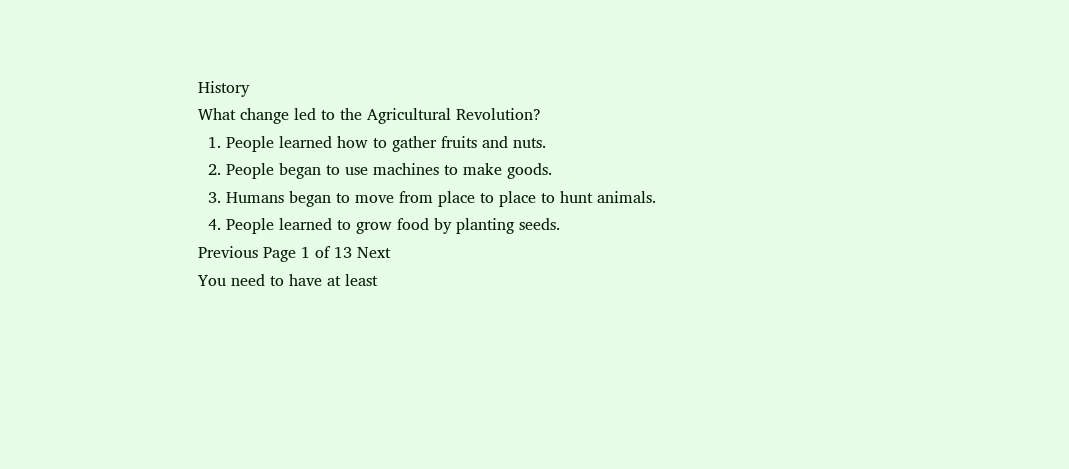History
What change led to the Agricultural Revolution?
  1. People learned how to gather fruits and nuts.
  2. People began to use machines to make goods.
  3. Humans began to move from place to place to hunt animals.
  4. People learned to grow food by planting seeds.
Previous Page 1 of 13 Next
You need to have at least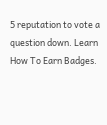5 reputation to vote a question down. Learn How To Earn Badges.